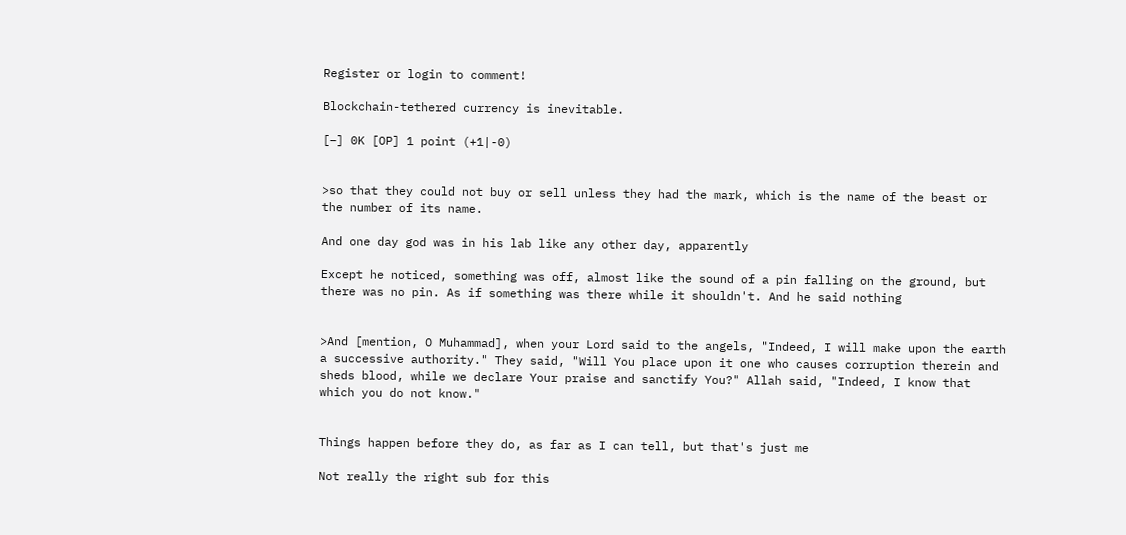Register or login to comment!

Blockchain-tethered currency is inevitable.

[–] 0K [OP] 1 point (+1|-0)


>so that they could not buy or sell unless they had the mark, which is the name of the beast or the number of its name.

And one day god was in his lab like any other day, apparently

Except he noticed, something was off, almost like the sound of a pin falling on the ground, but there was no pin. As if something was there while it shouldn't. And he said nothing


>And [mention, O Muhammad], when your Lord said to the angels, "Indeed, I will make upon the earth a successive authority." They said, "Will You place upon it one who causes corruption therein and sheds blood, while we declare Your praise and sanctify You?" Allah said, "Indeed, I know that which you do not know."


Things happen before they do, as far as I can tell, but that's just me

Not really the right sub for this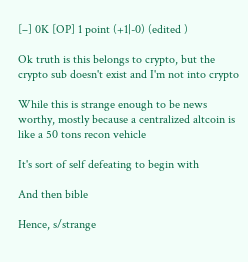[–] 0K [OP] 1 point (+1|-0) (edited )

Ok truth is this belongs to crypto, but the crypto sub doesn't exist and I'm not into crypto

While this is strange enough to be news worthy, mostly because a centralized altcoin is like a 50 tons recon vehicle

It's sort of self defeating to begin with

And then bible

Hence, s/strange